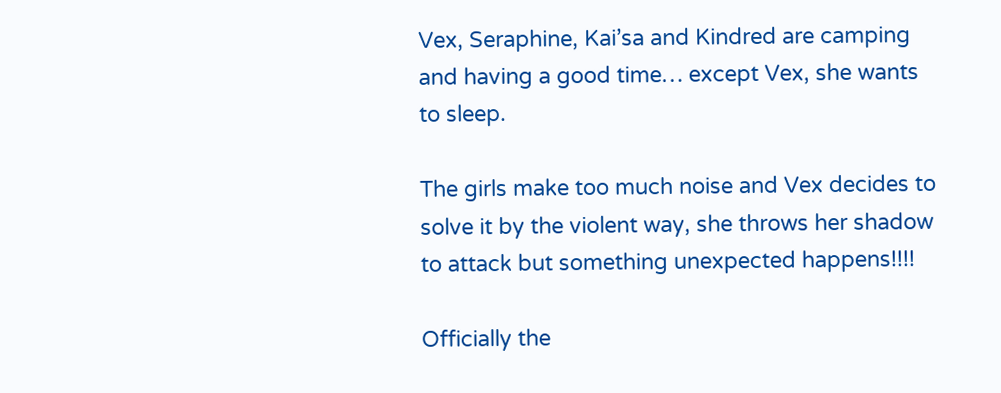Vex, Seraphine, Kai’sa and Kindred are camping and having a good time… except Vex, she wants to sleep.

The girls make too much noise and Vex decides to solve it by the violent way, she throws her shadow to attack but something unexpected happens!!!!

Officially the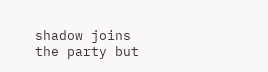shadow joins the party but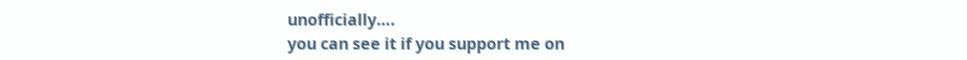unofficially….
you can see it if you support me on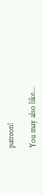patreon!

You may also like...